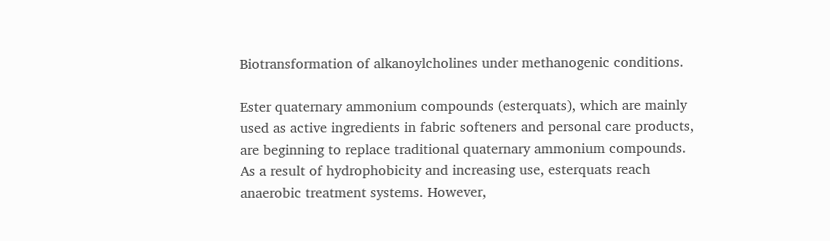Biotransformation of alkanoylcholines under methanogenic conditions.

Ester quaternary ammonium compounds (esterquats), which are mainly used as active ingredients in fabric softeners and personal care products, are beginning to replace traditional quaternary ammonium compounds. As a result of hydrophobicity and increasing use, esterquats reach anaerobic treatment systems. However,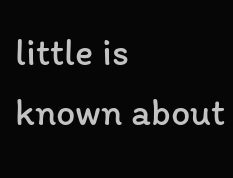little is known about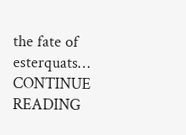the fate of esterquats… CONTINUE READING